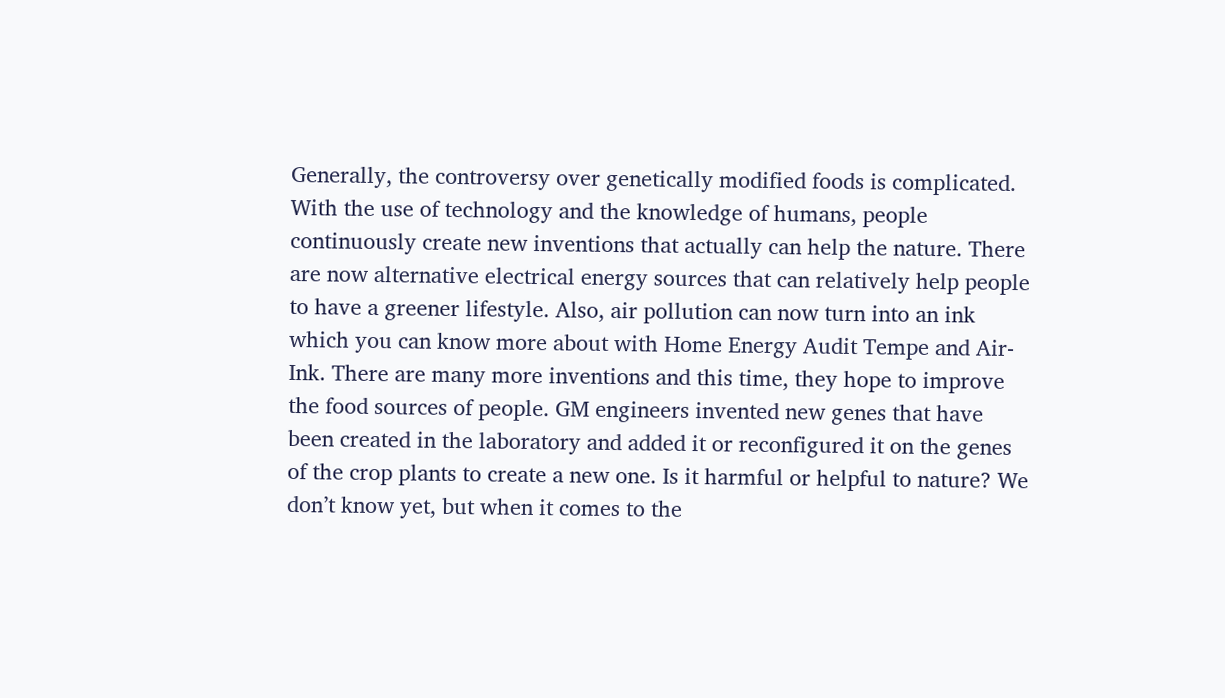Generally, the controversy over genetically modified foods is complicated. With the use of technology and the knowledge of humans, people continuously create new inventions that actually can help the nature. There are now alternative electrical energy sources that can relatively help people to have a greener lifestyle. Also, air pollution can now turn into an ink which you can know more about with Home Energy Audit Tempe and Air-Ink. There are many more inventions and this time, they hope to improve the food sources of people. GM engineers invented new genes that have been created in the laboratory and added it or reconfigured it on the genes of the crop plants to create a new one. Is it harmful or helpful to nature? We don’t know yet, but when it comes to the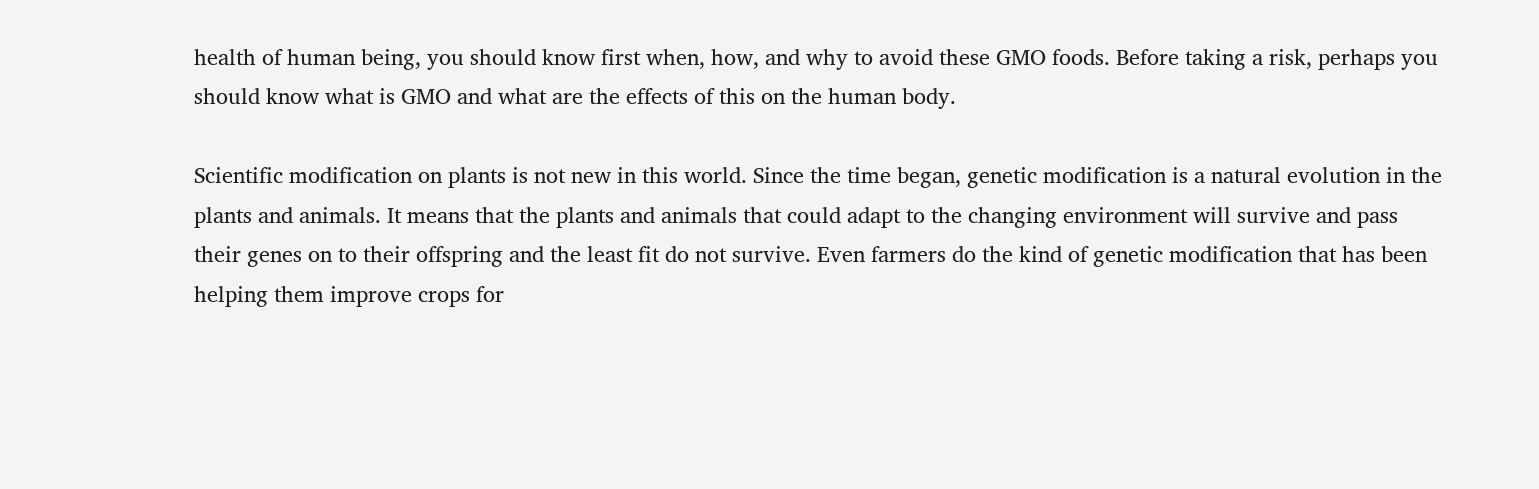health of human being, you should know first when, how, and why to avoid these GMO foods. Before taking a risk, perhaps you should know what is GMO and what are the effects of this on the human body.

Scientific modification on plants is not new in this world. Since the time began, genetic modification is a natural evolution in the plants and animals. It means that the plants and animals that could adapt to the changing environment will survive and pass their genes on to their offspring and the least fit do not survive. Even farmers do the kind of genetic modification that has been helping them improve crops for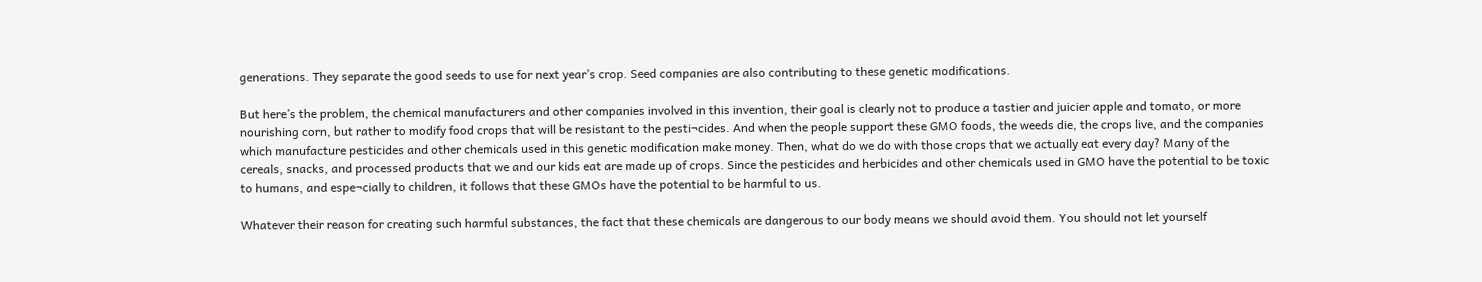generations. They separate the good seeds to use for next year’s crop. Seed companies are also contributing to these genetic modifications.

But here’s the problem, the chemical manufacturers and other companies involved in this invention, their goal is clearly not to produce a tastier and juicier apple and tomato, or more nourishing corn, but rather to modify food crops that will be resistant to the pesti¬cides. And when the people support these GMO foods, the weeds die, the crops live, and the companies which manufacture pesticides and other chemicals used in this genetic modification make money. Then, what do we do with those crops that we actually eat every day? Many of the cereals, snacks, and processed products that we and our kids eat are made up of crops. Since the pesticides and herbicides and other chemicals used in GMO have the potential to be toxic to humans, and espe¬cially to children, it follows that these GMOs have the potential to be harmful to us.

Whatever their reason for creating such harmful substances, the fact that these chemicals are dangerous to our body means we should avoid them. You should not let yourself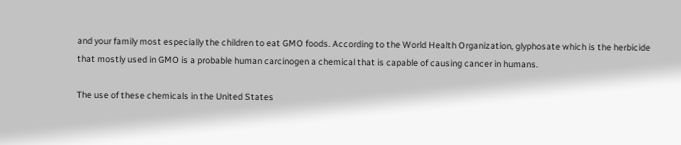and your family most especially the children to eat GMO foods. According to the World Health Organization, glyphosate which is the herbicide that mostly used in GMO is a probable human carcinogen a chemical that is capable of causing cancer in humans.

The use of these chemicals in the United States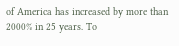of America has increased by more than 2000% in 25 years. To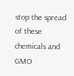stop the spread of these chemicals and GMO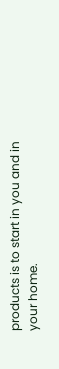products is to start in you and in your home.